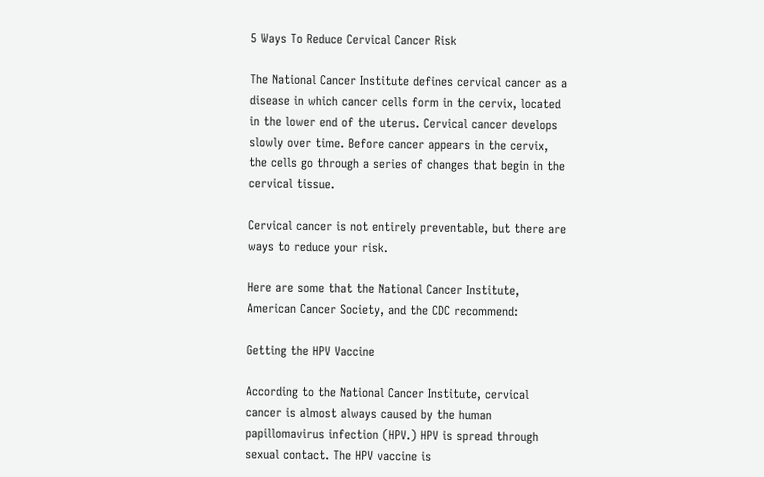5 Ways To Reduce Cervical Cancer Risk

The National Cancer Institute defines cervical cancer as a disease in which cancer cells form in the cervix, located in the lower end of the uterus. Cervical cancer develops slowly over time. Before cancer appears in the cervix, the cells go through a series of changes that begin in the cervical tissue.

Cervical cancer is not entirely preventable, but there are ways to reduce your risk.

Here are some that the National Cancer Institute, American Cancer Society, and the CDC recommend:

Getting the HPV Vaccine

According to the National Cancer Institute, cervical cancer is almost always caused by the human papillomavirus infection (HPV.) HPV is spread through sexual contact. The HPV vaccine is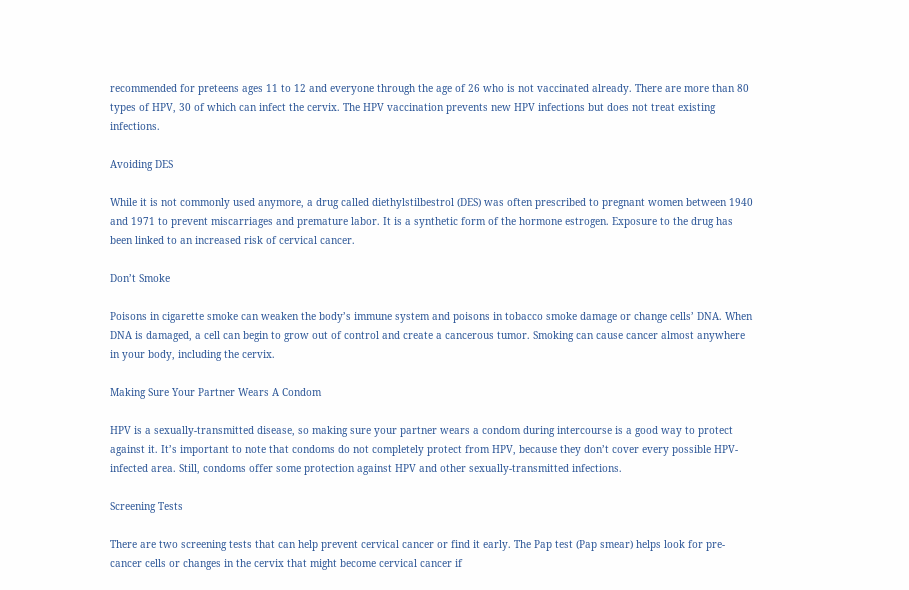recommended for preteens ages 11 to 12 and everyone through the age of 26 who is not vaccinated already. There are more than 80 types of HPV, 30 of which can infect the cervix. The HPV vaccination prevents new HPV infections but does not treat existing infections.

Avoiding DES

While it is not commonly used anymore, a drug called diethylstilbestrol (DES) was often prescribed to pregnant women between 1940 and 1971 to prevent miscarriages and premature labor. It is a synthetic form of the hormone estrogen. Exposure to the drug has been linked to an increased risk of cervical cancer.

Don’t Smoke

Poisons in cigarette smoke can weaken the body’s immune system and poisons in tobacco smoke damage or change cells’ DNA. When DNA is damaged, a cell can begin to grow out of control and create a cancerous tumor. Smoking can cause cancer almost anywhere in your body, including the cervix.

Making Sure Your Partner Wears A Condom

HPV is a sexually-transmitted disease, so making sure your partner wears a condom during intercourse is a good way to protect against it. It’s important to note that condoms do not completely protect from HPV, because they don’t cover every possible HPV-infected area. Still, condoms offer some protection against HPV and other sexually-transmitted infections.

Screening Tests

There are two screening tests that can help prevent cervical cancer or find it early. The Pap test (Pap smear) helps look for pre-cancer cells or changes in the cervix that might become cervical cancer if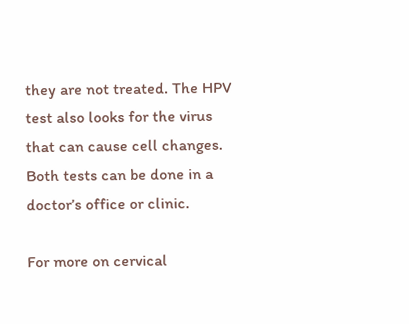they are not treated. The HPV test also looks for the virus that can cause cell changes. Both tests can be done in a doctor’s office or clinic.

For more on cervical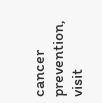cancer prevention, visit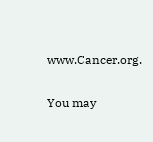www.Cancer.org.

You may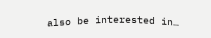also be interested in…